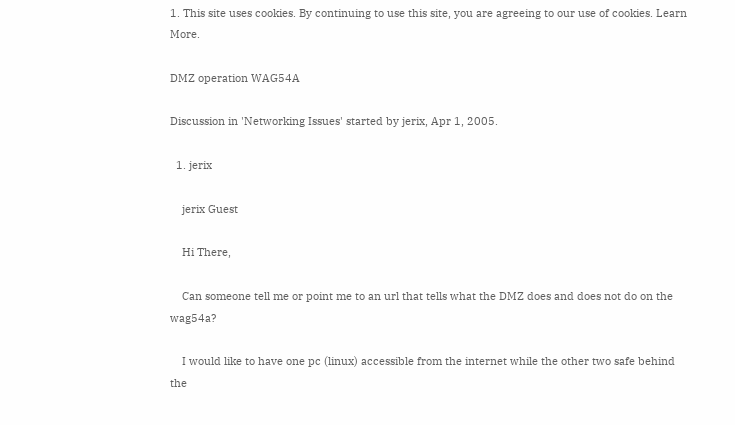1. This site uses cookies. By continuing to use this site, you are agreeing to our use of cookies. Learn More.

DMZ operation WAG54A

Discussion in 'Networking Issues' started by jerix, Apr 1, 2005.

  1. jerix

    jerix Guest

    Hi There,

    Can someone tell me or point me to an url that tells what the DMZ does and does not do on the wag54a?

    I would like to have one pc (linux) accessible from the internet while the other two safe behind the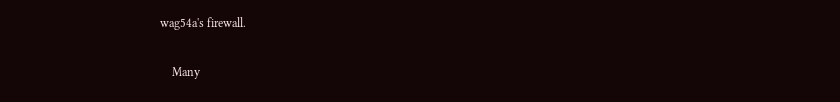wag54a's firewall.

    Many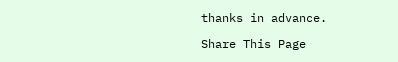thanks in advance.

Share This Page